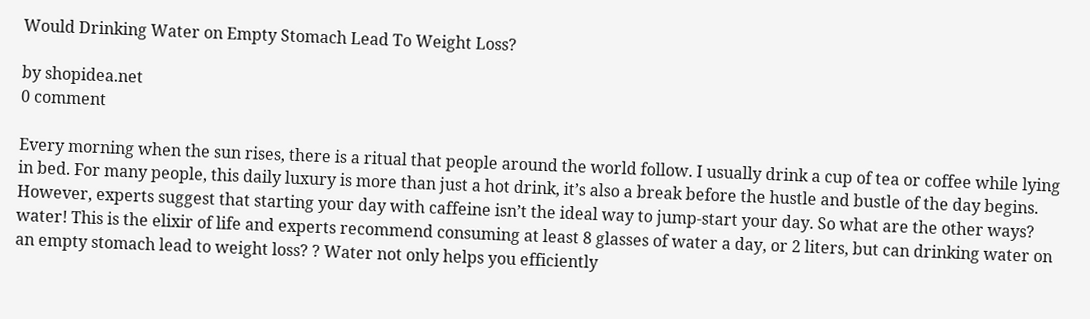Would Drinking Water on Empty Stomach Lead To Weight Loss?

by shopidea.net
0 comment

Every morning when the sun rises, there is a ritual that people around the world follow. I usually drink a cup of tea or coffee while lying in bed. For many people, this daily luxury is more than just a hot drink, it’s also a break before the hustle and bustle of the day begins. However, experts suggest that starting your day with caffeine isn’t the ideal way to jump-start your day. So what are the other ways? water! This is the elixir of life and experts recommend consuming at least 8 glasses of water a day, or 2 liters, but can drinking water on an empty stomach lead to weight loss? ? Water not only helps you efficiently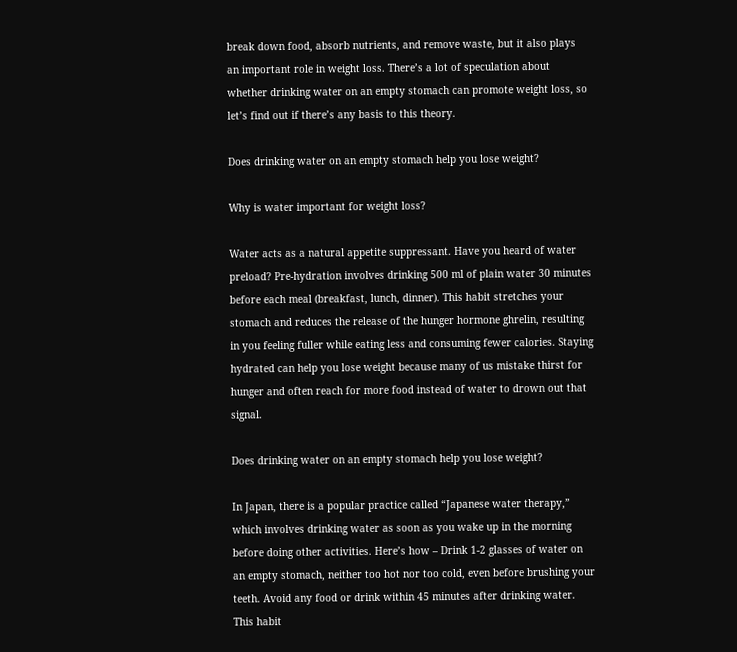break down food, absorb nutrients, and remove waste, but it also plays an important role in weight loss. There’s a lot of speculation about whether drinking water on an empty stomach can promote weight loss, so let’s find out if there’s any basis to this theory.

Does drinking water on an empty stomach help you lose weight?

Why is water important for weight loss?

Water acts as a natural appetite suppressant. Have you heard of water preload? Pre-hydration involves drinking 500 ml of plain water 30 minutes before each meal (breakfast, lunch, dinner). This habit stretches your stomach and reduces the release of the hunger hormone ghrelin, resulting in you feeling fuller while eating less and consuming fewer calories. Staying hydrated can help you lose weight because many of us mistake thirst for hunger and often reach for more food instead of water to drown out that signal.

Does drinking water on an empty stomach help you lose weight?

In Japan, there is a popular practice called “Japanese water therapy,” which involves drinking water as soon as you wake up in the morning before doing other activities. Here’s how – Drink 1-2 glasses of water on an empty stomach, neither too hot nor too cold, even before brushing your teeth. Avoid any food or drink within 45 minutes after drinking water. This habit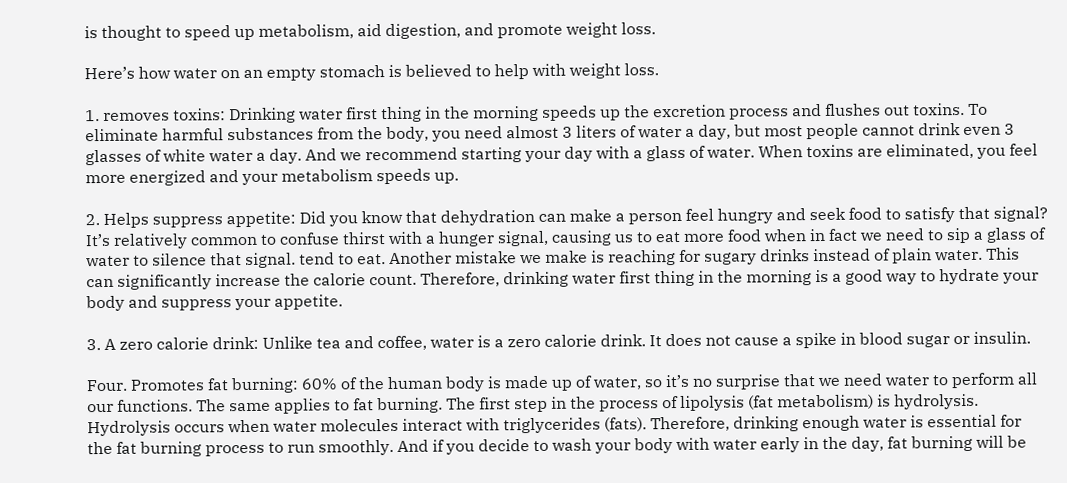is thought to speed up metabolism, aid digestion, and promote weight loss.

Here’s how water on an empty stomach is believed to help with weight loss.

1. removes toxins: Drinking water first thing in the morning speeds up the excretion process and flushes out toxins. To eliminate harmful substances from the body, you need almost 3 liters of water a day, but most people cannot drink even 3 glasses of white water a day. And we recommend starting your day with a glass of water. When toxins are eliminated, you feel more energized and your metabolism speeds up.

2. Helps suppress appetite: Did you know that dehydration can make a person feel hungry and seek food to satisfy that signal? It’s relatively common to confuse thirst with a hunger signal, causing us to eat more food when in fact we need to sip a glass of water to silence that signal. tend to eat. Another mistake we make is reaching for sugary drinks instead of plain water. This can significantly increase the calorie count. Therefore, drinking water first thing in the morning is a good way to hydrate your body and suppress your appetite.

3. A zero calorie drink: Unlike tea and coffee, water is a zero calorie drink. It does not cause a spike in blood sugar or insulin.

Four. Promotes fat burning: 60% of the human body is made up of water, so it’s no surprise that we need water to perform all our functions. The same applies to fat burning. The first step in the process of lipolysis (fat metabolism) is hydrolysis. Hydrolysis occurs when water molecules interact with triglycerides (fats). Therefore, drinking enough water is essential for the fat burning process to run smoothly. And if you decide to wash your body with water early in the day, fat burning will be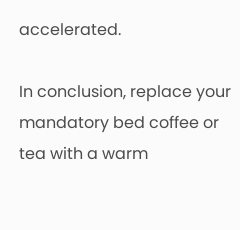accelerated.

In conclusion, replace your mandatory bed coffee or tea with a warm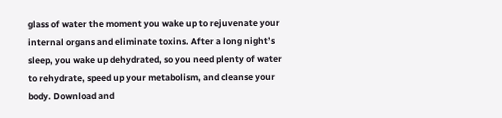glass of water the moment you wake up to rejuvenate your internal organs and eliminate toxins. After a long night’s sleep, you wake up dehydrated, so you need plenty of water to rehydrate, speed up your metabolism, and cleanse your body. Download and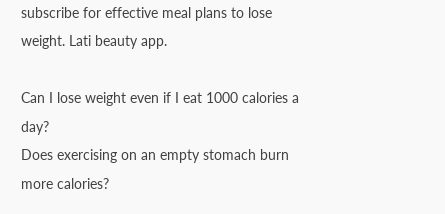subscribe for effective meal plans to lose weight. Lati beauty app.

Can I lose weight even if I eat 1000 calories a day?
Does exercising on an empty stomach burn more calories?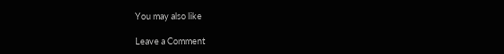You may also like

Leave a Comment